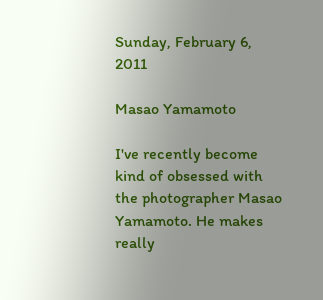Sunday, February 6, 2011

Masao Yamamoto

I've recently become kind of obsessed with the photographer Masao Yamamoto. He makes really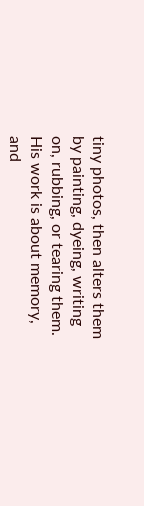tiny photos, then alters them by painting, dyeing, writing on, rubbing, or tearing them. His work is about memory, and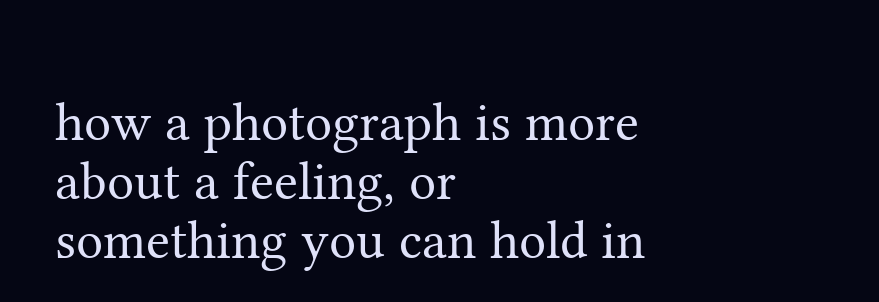how a photograph is more about a feeling, or something you can hold in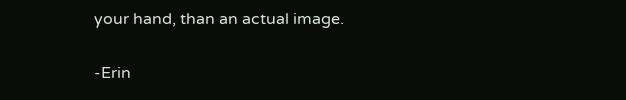your hand, than an actual image.

-Erin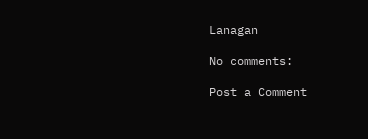Lanagan

No comments:

Post a Comment